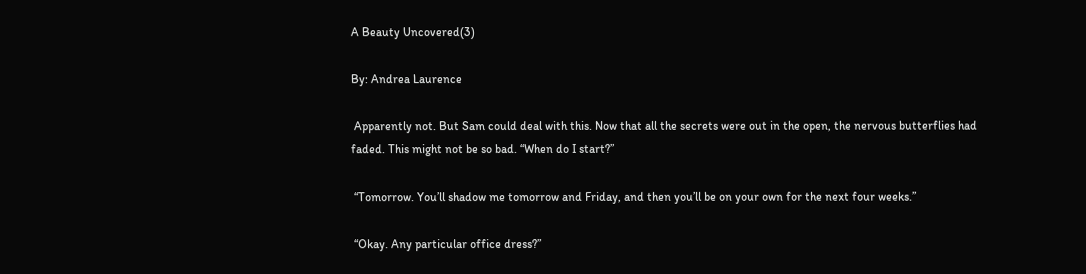A Beauty Uncovered(3)

By: Andrea Laurence

 Apparently not. But Sam could deal with this. Now that all the secrets were out in the open, the nervous butterflies had faded. This might not be so bad. “When do I start?”

 “Tomorrow. You’ll shadow me tomorrow and Friday, and then you’ll be on your own for the next four weeks.”

 “Okay. Any particular office dress?”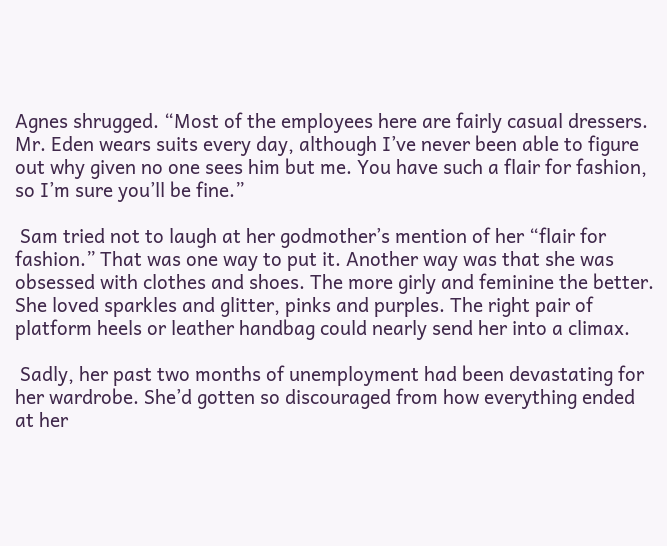Agnes shrugged. “Most of the employees here are fairly casual dressers. Mr. Eden wears suits every day, although I’ve never been able to figure out why given no one sees him but me. You have such a flair for fashion, so I’m sure you’ll be fine.”

 Sam tried not to laugh at her godmother’s mention of her “flair for fashion.” That was one way to put it. Another way was that she was obsessed with clothes and shoes. The more girly and feminine the better. She loved sparkles and glitter, pinks and purples. The right pair of platform heels or leather handbag could nearly send her into a climax.

 Sadly, her past two months of unemployment had been devastating for her wardrobe. She’d gotten so discouraged from how everything ended at her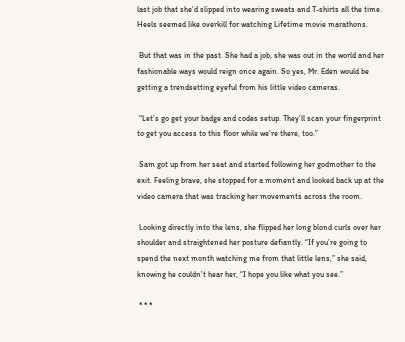last job that she’d slipped into wearing sweats and T-shirts all the time. Heels seemed like overkill for watching Lifetime movie marathons.

 But that was in the past. She had a job, she was out in the world and her fashionable ways would reign once again. So yes, Mr. Eden would be getting a trendsetting eyeful from his little video cameras.

 “Let’s go get your badge and codes setup. They’ll scan your fingerprint to get you access to this floor while we’re there, too.”

 Sam got up from her seat and started following her godmother to the exit. Feeling brave, she stopped for a moment and looked back up at the video camera that was tracking her movements across the room.

 Looking directly into the lens, she flipped her long blond curls over her shoulder and straightened her posture defiantly. “If you’re going to spend the next month watching me from that little lens,” she said, knowing he couldn’t hear her, “I hope you like what you see.”

 * * *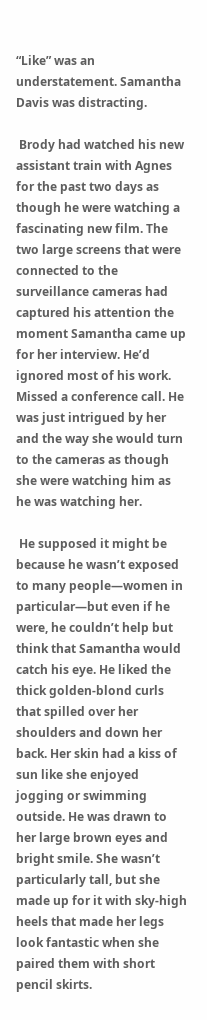“Like” was an understatement. Samantha Davis was distracting.

 Brody had watched his new assistant train with Agnes for the past two days as though he were watching a fascinating new film. The two large screens that were connected to the surveillance cameras had captured his attention the moment Samantha came up for her interview. He’d ignored most of his work. Missed a conference call. He was just intrigued by her and the way she would turn to the cameras as though she were watching him as he was watching her.

 He supposed it might be because he wasn’t exposed to many people—women in particular—but even if he were, he couldn’t help but think that Samantha would catch his eye. He liked the thick golden-blond curls that spilled over her shoulders and down her back. Her skin had a kiss of sun like she enjoyed jogging or swimming outside. He was drawn to her large brown eyes and bright smile. She wasn’t particularly tall, but she made up for it with sky-high heels that made her legs look fantastic when she paired them with short pencil skirts.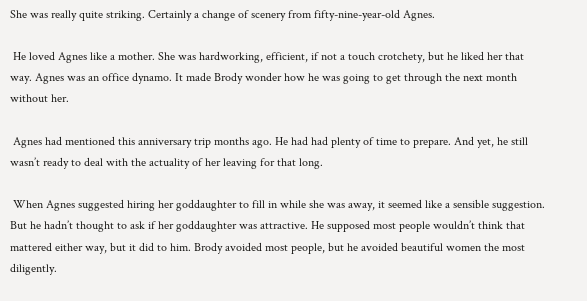She was really quite striking. Certainly a change of scenery from fifty-nine-year-old Agnes.

 He loved Agnes like a mother. She was hardworking, efficient, if not a touch crotchety, but he liked her that way. Agnes was an office dynamo. It made Brody wonder how he was going to get through the next month without her.

 Agnes had mentioned this anniversary trip months ago. He had had plenty of time to prepare. And yet, he still wasn’t ready to deal with the actuality of her leaving for that long.

 When Agnes suggested hiring her goddaughter to fill in while she was away, it seemed like a sensible suggestion. But he hadn’t thought to ask if her goddaughter was attractive. He supposed most people wouldn’t think that mattered either way, but it did to him. Brody avoided most people, but he avoided beautiful women the most diligently.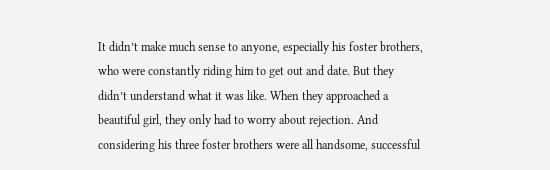It didn’t make much sense to anyone, especially his foster brothers, who were constantly riding him to get out and date. But they didn’t understand what it was like. When they approached a beautiful girl, they only had to worry about rejection. And considering his three foster brothers were all handsome, successful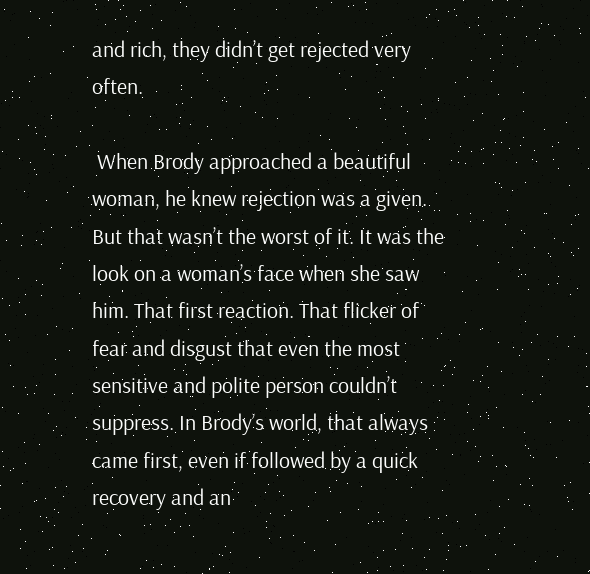and rich, they didn’t get rejected very often.

 When Brody approached a beautiful woman, he knew rejection was a given. But that wasn’t the worst of it. It was the look on a woman’s face when she saw him. That first reaction. That flicker of fear and disgust that even the most sensitive and polite person couldn’t suppress. In Brody’s world, that always came first, even if followed by a quick recovery and an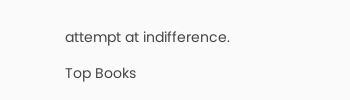attempt at indifference.

Top Books